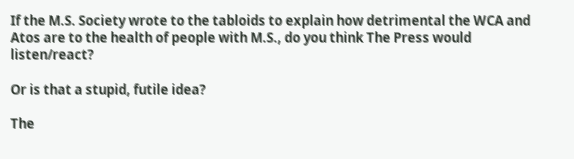If the M.S. Society wrote to the tabloids to explain how detrimental the WCA and Atos are to the health of people with M.S., do you think The Press would listen/react?

Or is that a stupid, futile idea?

The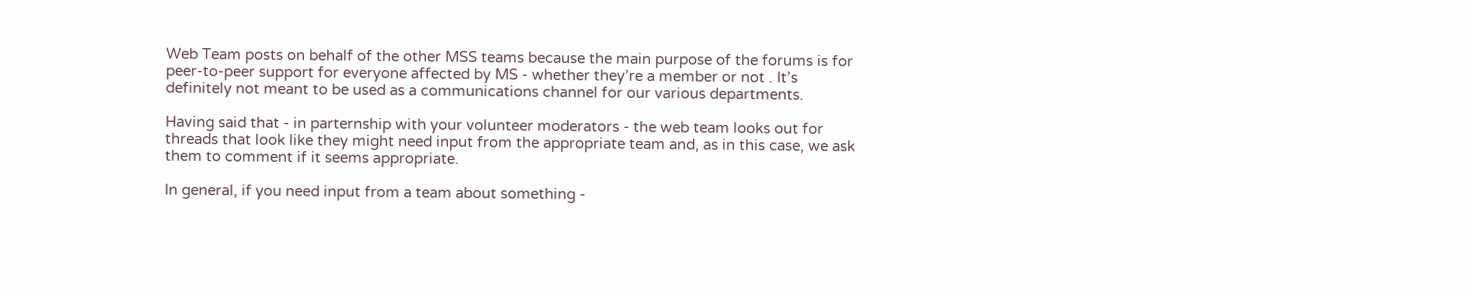Web Team posts on behalf of the other MSS teams because the main purpose of the forums is for peer-to-peer support for everyone affected by MS - whether they’re a member or not . It’s definitely not meant to be used as a communications channel for our various departments.

Having said that - in parternship with your volunteer moderators - the web team looks out for threads that look like they might need input from the appropriate team and, as in this case, we ask them to comment if it seems appropriate.

In general, if you need input from a team about something -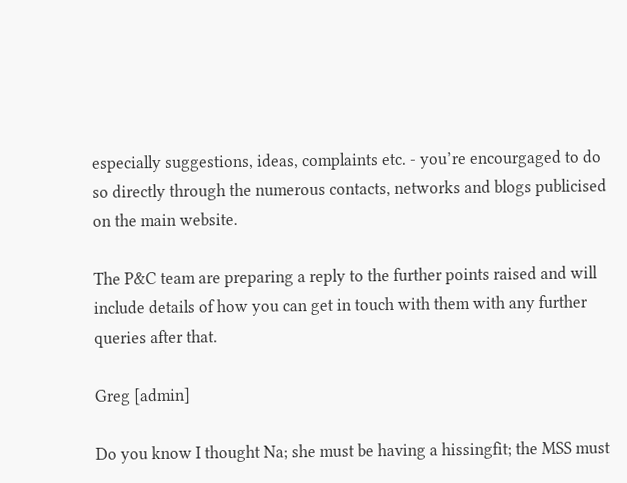especially suggestions, ideas, complaints etc. - you’re encourgaged to do so directly through the numerous contacts, networks and blogs publicised on the main website.

The P&C team are preparing a reply to the further points raised and will include details of how you can get in touch with them with any further queries after that.

Greg [admin]

Do you know I thought Na; she must be having a hissingfit; the MSS must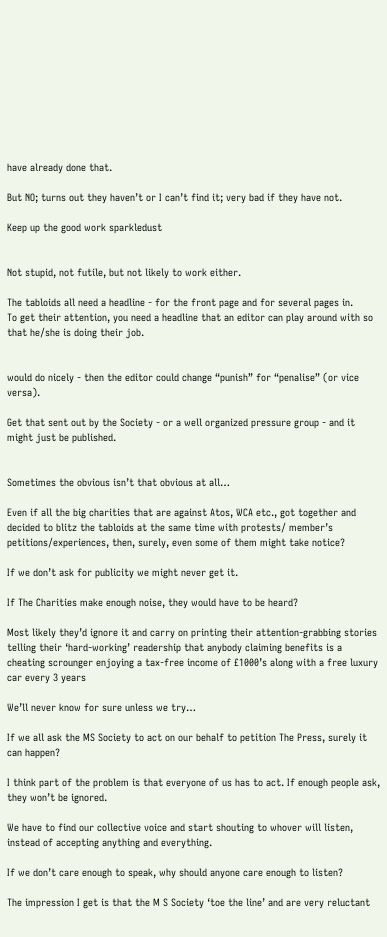have already done that.

But NO; turns out they haven’t or I can’t find it; very bad if they have not.

Keep up the good work sparkledust


Not stupid, not futile, but not likely to work either.

The tabloids all need a headline - for the front page and for several pages in.
To get their attention, you need a headline that an editor can play around with so that he/she is doing their job.


would do nicely - then the editor could change “punish” for “penalise” (or vice versa).

Get that sent out by the Society - or a well organized pressure group - and it might just be published.


Sometimes the obvious isn’t that obvious at all…

Even if all the big charities that are against Atos, WCA etc., got together and decided to blitz the tabloids at the same time with protests/ member’s petitions/experiences, then, surely, even some of them might take notice?

If we don’t ask for publicity we might never get it.

If The Charities make enough noise, they would have to be heard?

Most likely they’d ignore it and carry on printing their attention-grabbing stories telling their ‘hard-working’ readership that anybody claiming benefits is a cheating scrounger enjoying a tax-free income of £1000’s along with a free luxury car every 3 years

We’ll never know for sure unless we try…

If we all ask the MS Society to act on our behalf to petition The Press, surely it can happen?

I think part of the problem is that everyone of us has to act. If enough people ask, they won’t be ignored.

We have to find our collective voice and start shouting to whover will listen, instead of accepting anything and everything.

If we don’t care enough to speak, why should anyone care enough to listen?

The impression I get is that the M S Society ‘toe the line’ and are very reluctant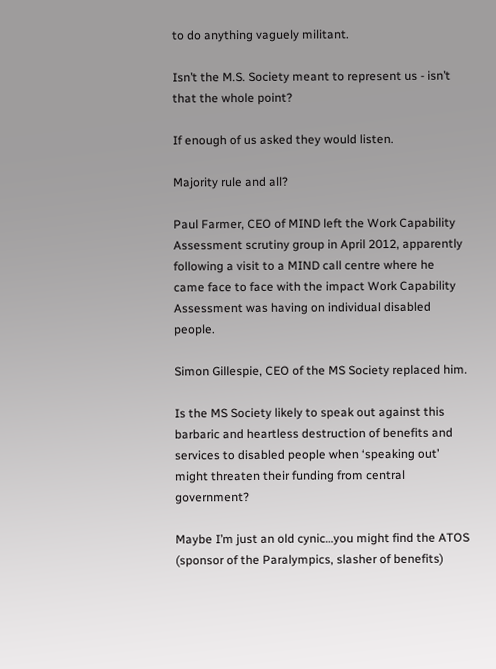to do anything vaguely militant.

Isn’t the M.S. Society meant to represent us - isn’t that the whole point?

If enough of us asked they would listen.

Majority rule and all?

Paul Farmer, CEO of MIND left the Work Capability Assessment scrutiny group in April 2012, apparently following a visit to a MIND call centre where he came face to face with the impact Work Capability Assessment was having on individual disabled people.

Simon Gillespie, CEO of the MS Society replaced him.

Is the MS Society likely to speak out against this barbaric and heartless destruction of benefits and services to disabled people when ‘speaking out’ might threaten their funding from central government?

Maybe I’m just an old cynic…you might find the ATOS (sponsor of the Paralympics, slasher of benefits)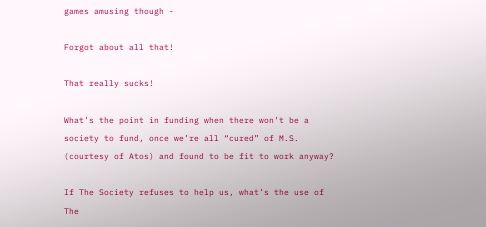games amusing though -

Forgot about all that!

That really sucks!

What’s the point in funding when there won’t be a society to fund, once we’re all “cured” of M.S. (courtesy of Atos) and found to be fit to work anyway?

If The Society refuses to help us, what’s the use of The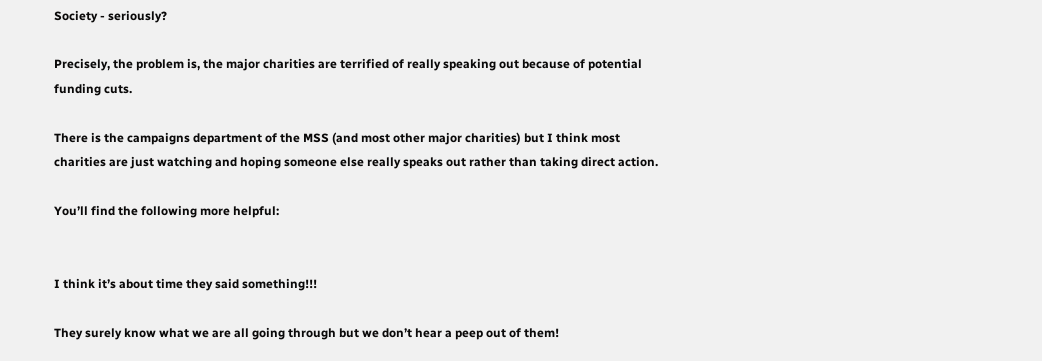Society - seriously?

Precisely, the problem is, the major charities are terrified of really speaking out because of potential funding cuts.

There is the campaigns department of the MSS (and most other major charities) but I think most charities are just watching and hoping someone else really speaks out rather than taking direct action.

You’ll find the following more helpful:


I think it’s about time they said something!!!

They surely know what we are all going through but we don’t hear a peep out of them!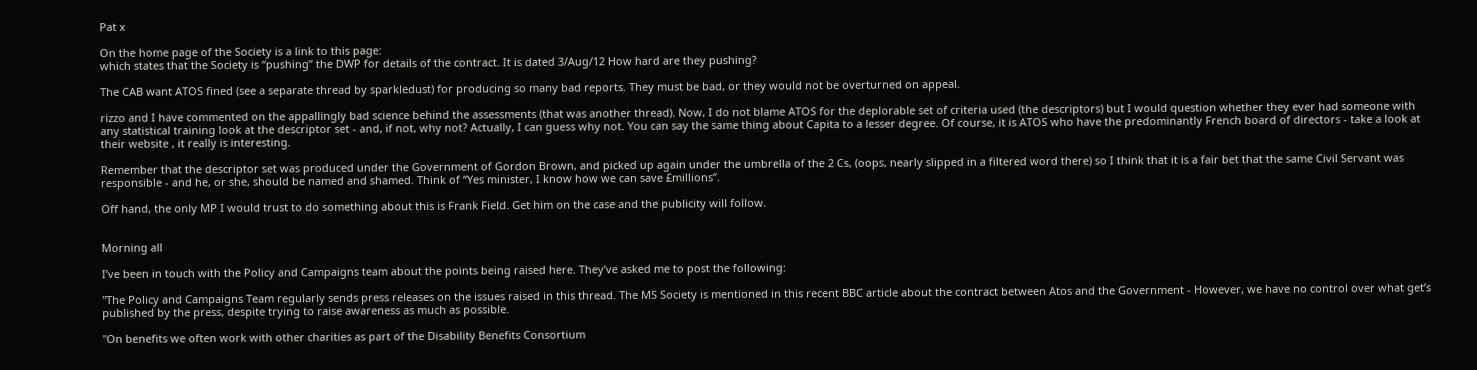Pat x

On the home page of the Society is a link to this page:
which states that the Society is “pushing” the DWP for details of the contract. It is dated 3/Aug/12 How hard are they pushing?

The CAB want ATOS fined (see a separate thread by sparkledust) for producing so many bad reports. They must be bad, or they would not be overturned on appeal.

rizzo and I have commented on the appallingly bad science behind the assessments (that was another thread). Now, I do not blame ATOS for the deplorable set of criteria used (the descriptors) but I would question whether they ever had someone with any statistical training look at the descriptor set - and, if not, why not? Actually, I can guess why not. You can say the same thing about Capita to a lesser degree. Of course, it is ATOS who have the predominantly French board of directors - take a look at their website , it really is interesting.

Remember that the descriptor set was produced under the Government of Gordon Brown, and picked up again under the umbrella of the 2 Cs, (oops, nearly slipped in a filtered word there) so I think that it is a fair bet that the same Civil Servant was responsible - and he, or she, should be named and shamed. Think of “Yes minister, I know how we can save £millions”.

Off hand, the only MP I would trust to do something about this is Frank Field. Get him on the case and the publicity will follow.


Morning all

I’ve been in touch with the Policy and Campaigns team about the points being raised here. They’ve asked me to post the following:

"The Policy and Campaigns Team regularly sends press releases on the issues raised in this thread. The MS Society is mentioned in this recent BBC article about the contract between Atos and the Government - However, we have no control over what get’s published by the press, despite trying to raise awareness as much as possible.

"On benefits we often work with other charities as part of the Disability Benefits Consortium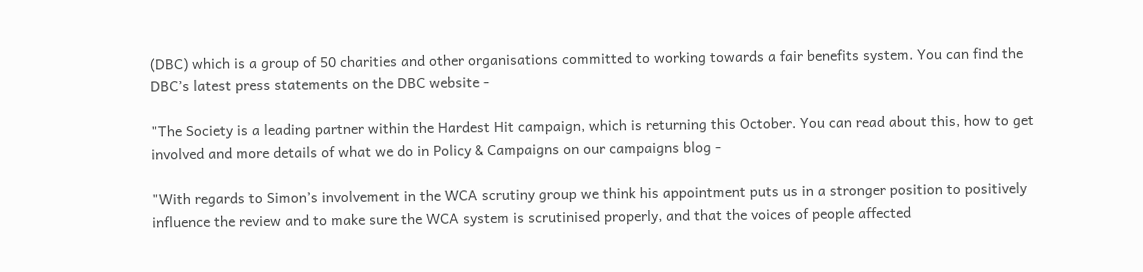(DBC) which is a group of 50 charities and other organisations committed to working towards a fair benefits system. You can find the DBC’s latest press statements on the DBC website -

"The Society is a leading partner within the Hardest Hit campaign, which is returning this October. You can read about this, how to get involved and more details of what we do in Policy & Campaigns on our campaigns blog -

"With regards to Simon’s involvement in the WCA scrutiny group we think his appointment puts us in a stronger position to positively influence the review and to make sure the WCA system is scrutinised properly, and that the voices of people affected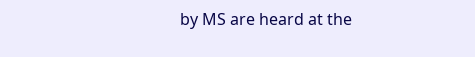by MS are heard at the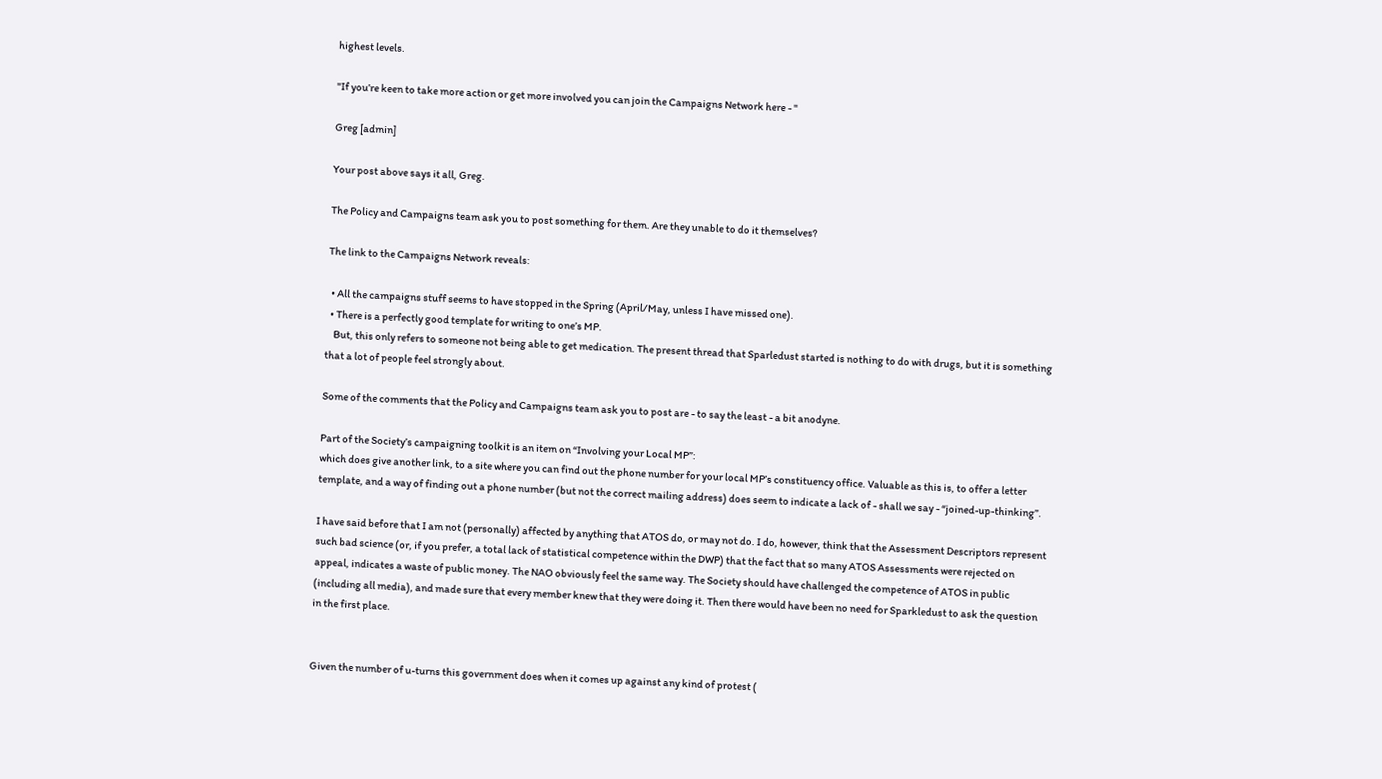highest levels.

"If you’re keen to take more action or get more involved you can join the Campaigns Network here - "

Greg [admin]

Your post above says it all, Greg.

The Policy and Campaigns team ask you to post something for them. Are they unable to do it themselves?

The link to the Campaigns Network reveals:

  • All the campaigns stuff seems to have stopped in the Spring (April/May, unless I have missed one).
  • There is a perfectly good template for writing to one’s MP.
    But, this only refers to someone not being able to get medication. The present thread that Sparledust started is nothing to do with drugs, but it is something that a lot of people feel strongly about.

Some of the comments that the Policy and Campaigns team ask you to post are - to say the least - a bit anodyne.

Part of the Society’s campaigning toolkit is an item on “Involving your Local MP”:
which does give another link, to a site where you can find out the phone number for your local MP’s constituency office. Valuable as this is, to offer a letter template, and a way of finding out a phone number (but not the correct mailing address) does seem to indicate a lack of - shall we say - “joined-up-thinking”.

I have said before that I am not (personally) affected by anything that ATOS do, or may not do. I do, however, think that the Assessment Descriptors represent such bad science (or, if you prefer, a total lack of statistical competence within the DWP) that the fact that so many ATOS Assessments were rejected on appeal, indicates a waste of public money. The NAO obviously feel the same way. The Society should have challenged the competence of ATOS in public (including all media), and made sure that every member knew that they were doing it. Then there would have been no need for Sparkledust to ask the question in the first place.


Given the number of u-turns this government does when it comes up against any kind of protest (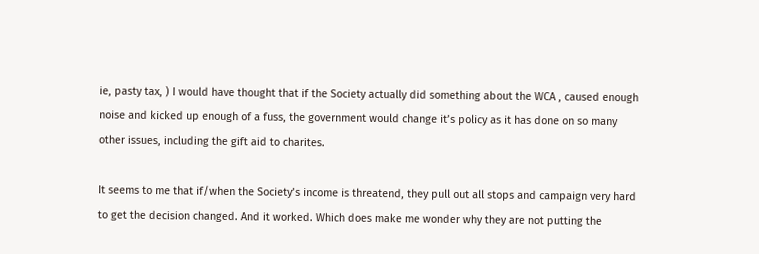ie, pasty tax, ) I would have thought that if the Society actually did something about the WCA , caused enough noise and kicked up enough of a fuss, the government would change it’s policy as it has done on so many other issues, including the gift aid to charites.

It seems to me that if/when the Society’s income is threatend, they pull out all stops and campaign very hard to get the decision changed. And it worked. Which does make me wonder why they are not putting the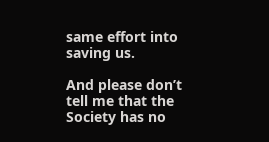same effort into saving us.

And please don’t tell me that the Society has no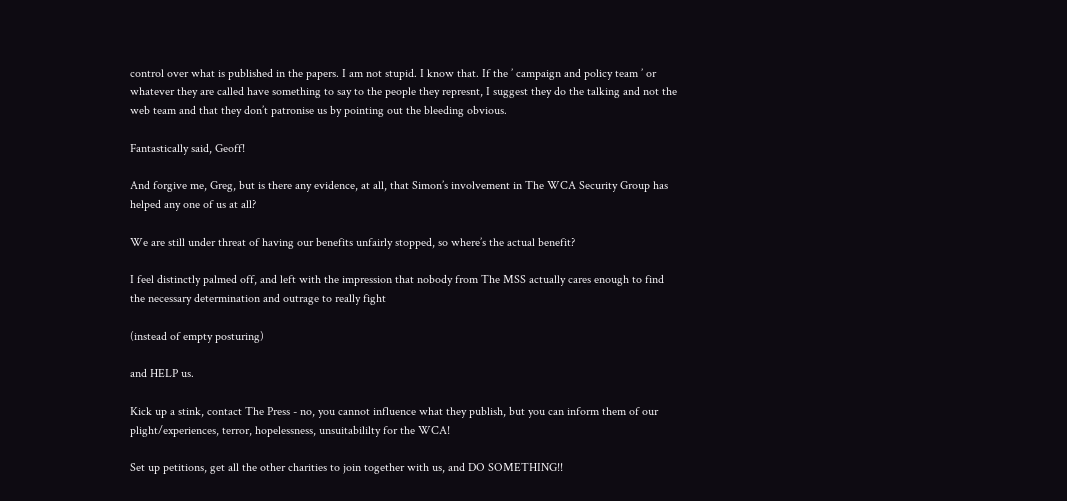control over what is published in the papers. I am not stupid. I know that. If the ’ campaign and policy team ’ or whatever they are called have something to say to the people they represnt, I suggest they do the talking and not the web team and that they don’t patronise us by pointing out the bleeding obvious.

Fantastically said, Geoff!

And forgive me, Greg, but is there any evidence, at all, that Simon’s involvement in The WCA Security Group has helped any one of us at all?

We are still under threat of having our benefits unfairly stopped, so where’s the actual benefit?

I feel distinctly palmed off, and left with the impression that nobody from The MSS actually cares enough to find the necessary determination and outrage to really fight

(instead of empty posturing)

and HELP us.

Kick up a stink, contact The Press - no, you cannot influence what they publish, but you can inform them of our plight/experiences, terror, hopelessness, unsuitabililty for the WCA!

Set up petitions, get all the other charities to join together with us, and DO SOMETHING!!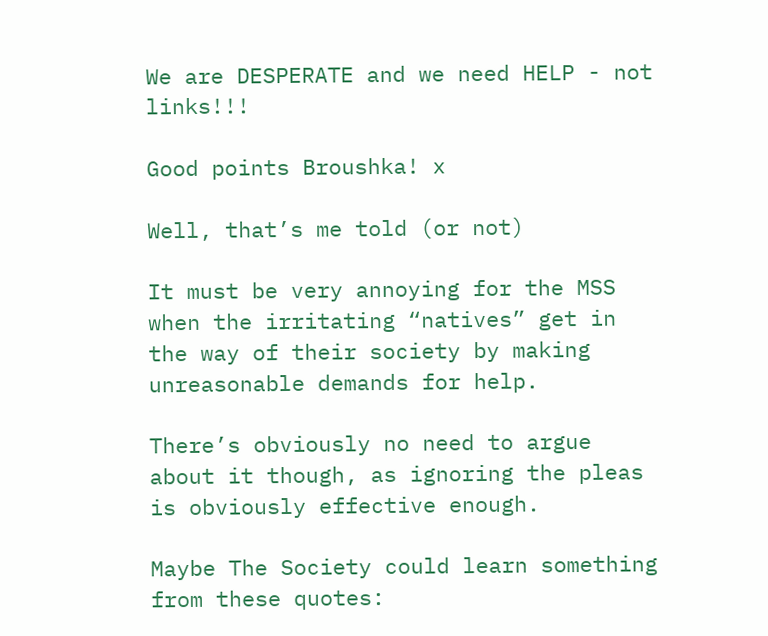We are DESPERATE and we need HELP - not links!!!

Good points Broushka! x

Well, that’s me told (or not)

It must be very annoying for the MSS when the irritating “natives” get in the way of their society by making unreasonable demands for help.

There’s obviously no need to argue about it though, as ignoring the pleas is obviously effective enough.

Maybe The Society could learn something from these quotes: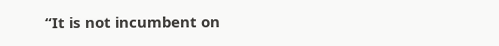“It is not incumbent on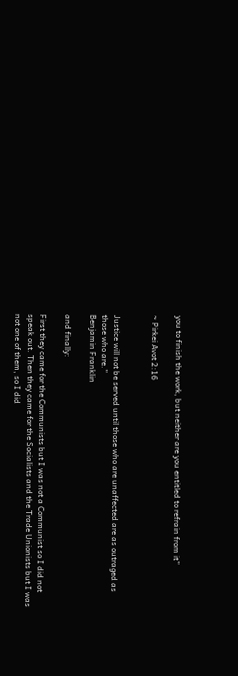you to finish the work, but neither are you entitled to refrain from it”

~ Pirkei Avot 2:16


Justice will not be served until those who are unaffected are as outraged as those who are.”
Benjamin Franklin

and finally:

First they came for the Communists but I was not a Communist so I did not speak out. Then they came for the Socialists and the Trade Unionists but I was not one of them, so I did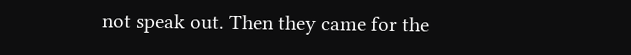not speak out. Then they came for the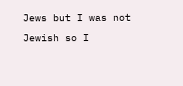Jews but I was not Jewish so I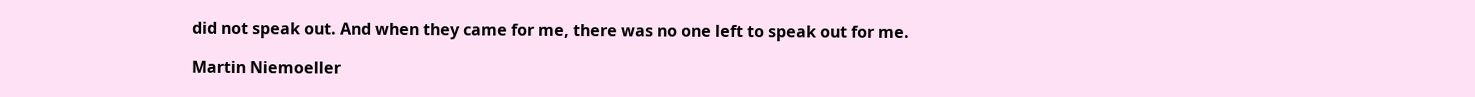did not speak out. And when they came for me, there was no one left to speak out for me.

Martin Niemoeller